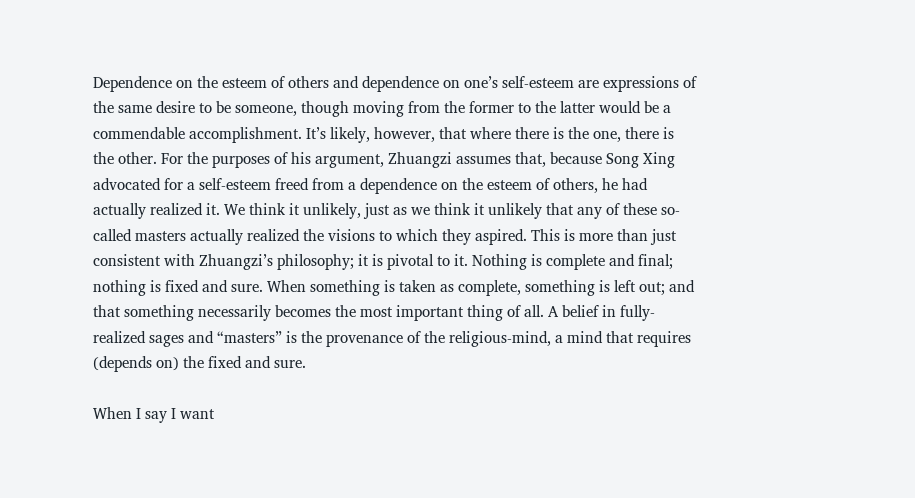Dependence on the esteem of others and dependence on one’s self-esteem are expressions of the same desire to be someone, though moving from the former to the latter would be a commendable accomplishment. It’s likely, however, that where there is the one, there is the other. For the purposes of his argument, Zhuangzi assumes that, because Song Xing advocated for a self-esteem freed from a dependence on the esteem of others, he had actually realized it. We think it unlikely, just as we think it unlikely that any of these so-called masters actually realized the visions to which they aspired. This is more than just consistent with Zhuangzi’s philosophy; it is pivotal to it. Nothing is complete and final; nothing is fixed and sure. When something is taken as complete, something is left out; and that something necessarily becomes the most important thing of all. A belief in fully-realized sages and “masters” is the provenance of the religious-mind, a mind that requires (depends on) the fixed and sure.

When I say I want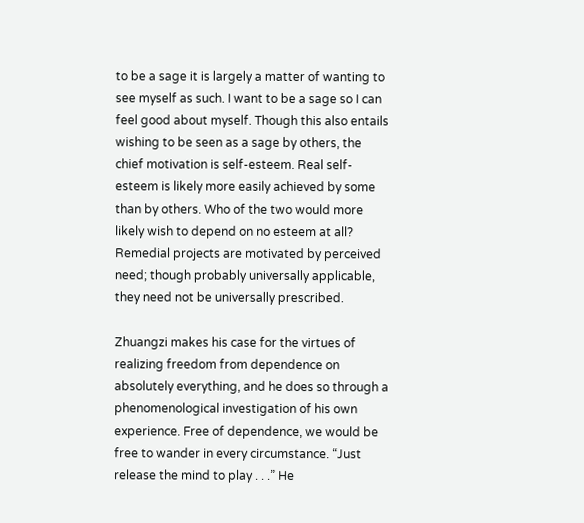to be a sage it is largely a matter of wanting to see myself as such. I want to be a sage so I can feel good about myself. Though this also entails wishing to be seen as a sage by others, the chief motivation is self-esteem. Real self-esteem is likely more easily achieved by some than by others. Who of the two would more likely wish to depend on no esteem at all? Remedial projects are motivated by perceived need; though probably universally applicable, they need not be universally prescribed.

Zhuangzi makes his case for the virtues of realizing freedom from dependence on absolutely everything, and he does so through a phenomenological investigation of his own experience. Free of dependence, we would be free to wander in every circumstance. “Just release the mind to play . . .” He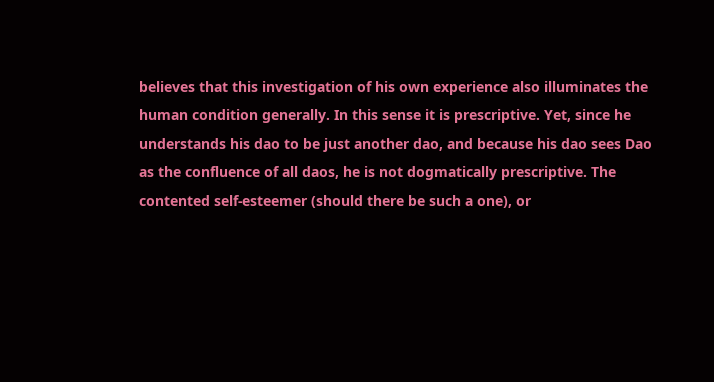believes that this investigation of his own experience also illuminates the human condition generally. In this sense it is prescriptive. Yet, since he understands his dao to be just another dao, and because his dao sees Dao as the confluence of all daos, he is not dogmatically prescriptive. The contented self-esteemer (should there be such a one), or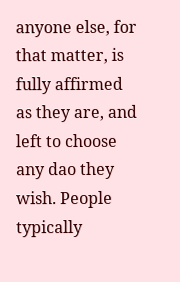anyone else, for that matter, is fully affirmed as they are, and left to choose any dao they wish. People typically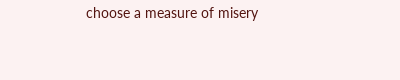choose a measure of misery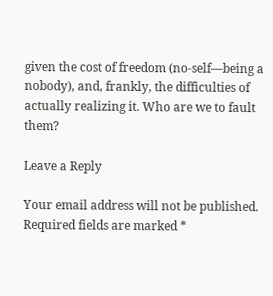given the cost of freedom (no-self—being a nobody), and, frankly, the difficulties of actually realizing it. Who are we to fault them?

Leave a Reply

Your email address will not be published. Required fields are marked *